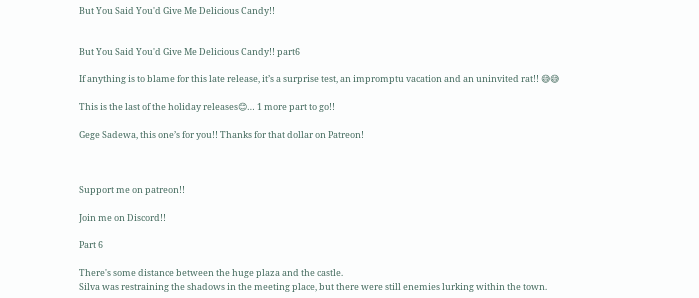But You Said You'd Give Me Delicious Candy!!


But You Said You'd Give Me Delicious Candy!! part6

If anything is to blame for this late release, it’s a surprise test, an impromptu vacation and an uninvited rat!! 😅😅

This is the last of the holiday releases😊… 1 more part to go!!

Gege Sadewa, this one’s for you!! Thanks for that dollar on Patreon!



Support me on patreon!!

Join me on Discord!!

Part 6

There's some distance between the huge plaza and the castle.
Silva was restraining the shadows in the meeting place, but there were still enemies lurking within the town.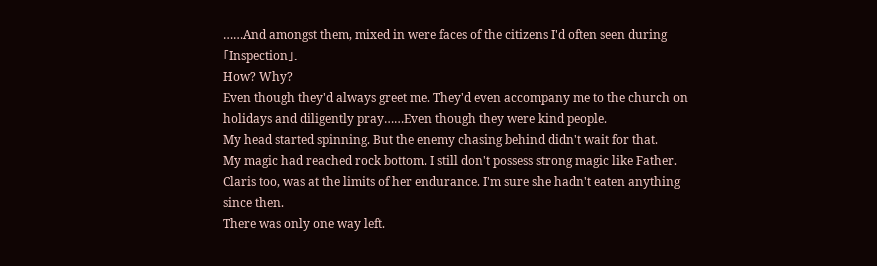……And amongst them, mixed in were faces of the citizens I'd often seen during 「Inspection」.
How? Why?
Even though they'd always greet me. They'd even accompany me to the church on holidays and diligently pray……Even though they were kind people.
My head started spinning. But the enemy chasing behind didn't wait for that.
My magic had reached rock bottom. I still don't possess strong magic like Father.
Claris too, was at the limits of her endurance. I'm sure she hadn't eaten anything since then.
There was only one way left.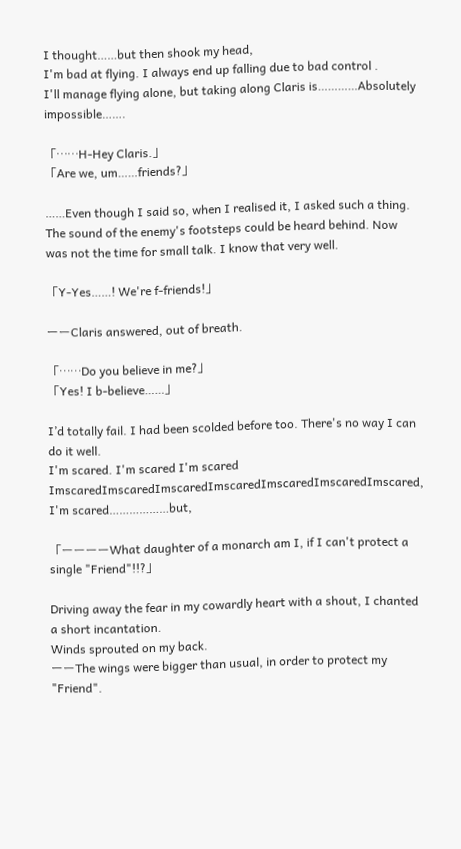I thought……but then shook my head,
I'm bad at flying. I always end up falling due to bad control .
I'll manage flying alone, but taking along Claris is…………Absolutely impossible…….

「……H-Hey Claris.」
「Are we, um……friends?」

……Even though I said so, when I realised it, I asked such a thing.
The sound of the enemy's footsteps could be heard behind. Now was not the time for small talk. I know that very well.

「Y-Yes……! We're f-friends!」

ーーClaris answered, out of breath.

「……Do you believe in me?」
「Yes! I b-believe……」

I’d totally fail. I had been scolded before too. There's no way I can do it well.
I'm scared. I'm scared I'm scared ImscaredImscaredImscaredImscaredImscaredImscaredImscared, I'm scared………………but,

「ーーーーWhat daughter of a monarch am I, if I can't protect a single "Friend"!!?」

Driving away the fear in my cowardly heart with a shout, I chanted a short incantation.
Winds sprouted on my back.
ーーThe wings were bigger than usual, in order to protect my "Friend".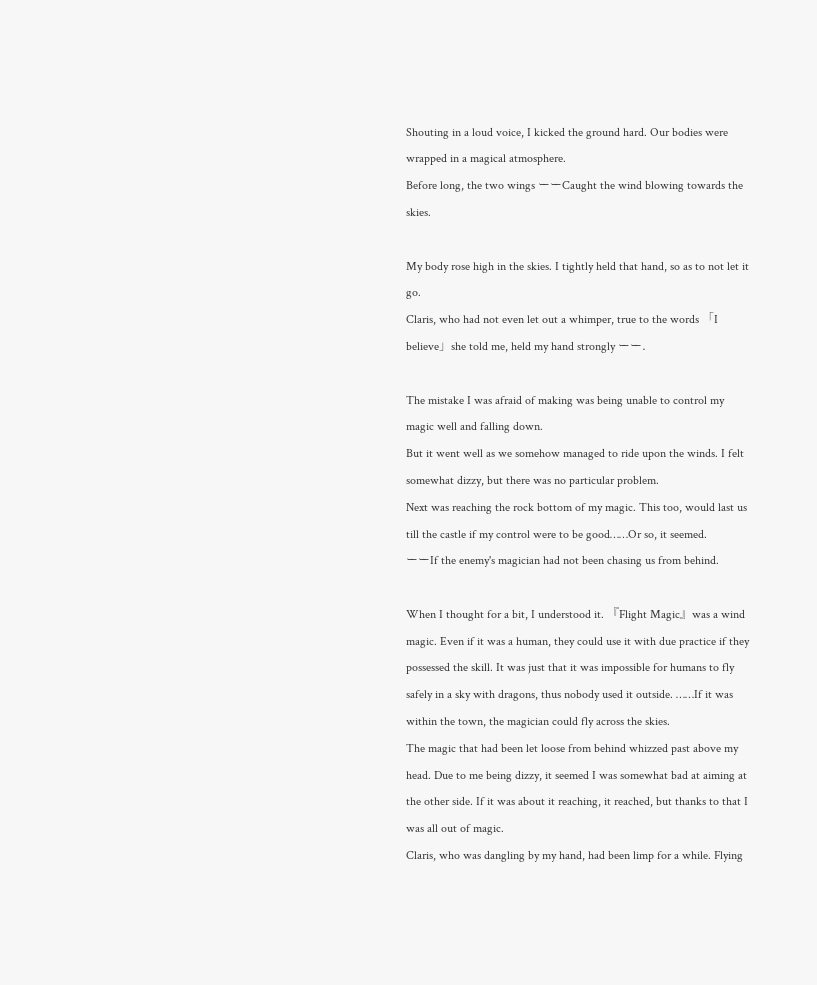Shouting in a loud voice, I kicked the ground hard. Our bodies were wrapped in a magical atmosphere.
Before long, the two wings ーーCaught the wind blowing towards the skies.

My body rose high in the skies. I tightly held that hand, so as to not let it go.
Claris, who had not even let out a whimper, true to the words 「I believe」she told me, held my hand strongly ーー.

The mistake I was afraid of making was being unable to control my magic well and falling down.
But it went well as we somehow managed to ride upon the winds. I felt somewhat dizzy, but there was no particular problem.
Next was reaching the rock bottom of my magic. This too, would last us till the castle if my control were to be good……Or so, it seemed.
ーーIf the enemy's magician had not been chasing us from behind.

When I thought for a bit, I understood it. 『Flight Magic』was a wind magic. Even if it was a human, they could use it with due practice if they possessed the skill. It was just that it was impossible for humans to fly safely in a sky with dragons, thus nobody used it outside. ……If it was within the town, the magician could fly across the skies.
The magic that had been let loose from behind whizzed past above my head. Due to me being dizzy, it seemed I was somewhat bad at aiming at the other side. If it was about it reaching, it reached, but thanks to that I was all out of magic.
Claris, who was dangling by my hand, had been limp for a while. Flying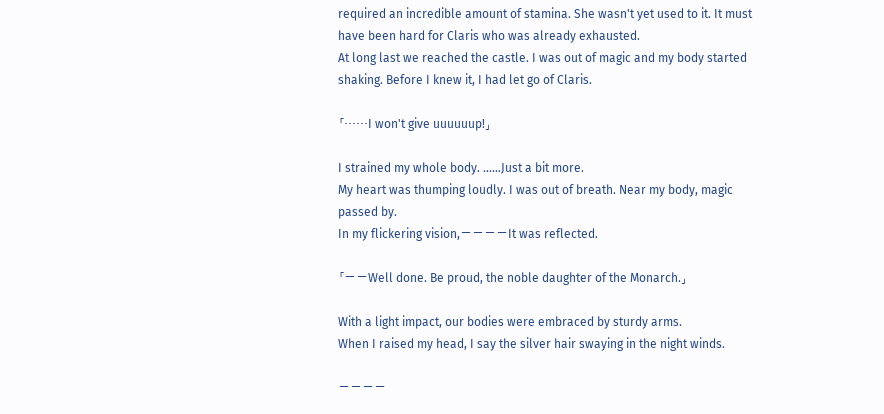required an incredible amount of stamina. She wasn't yet used to it. It must have been hard for Claris who was already exhausted.
At long last we reached the castle. I was out of magic and my body started shaking. Before I knew it, I had let go of Claris.

「……I won't give uuuuuup!」

I strained my whole body. ……Just a bit more.
My heart was thumping loudly. I was out of breath. Near my body, magic passed by.
In my flickering vision,ーーーーIt was reflected.

「ーーWell done. Be proud, the noble daughter of the Monarch.」

With a light impact, our bodies were embraced by sturdy arms.
When I raised my head, I say the silver hair swaying in the night winds.

ーーーー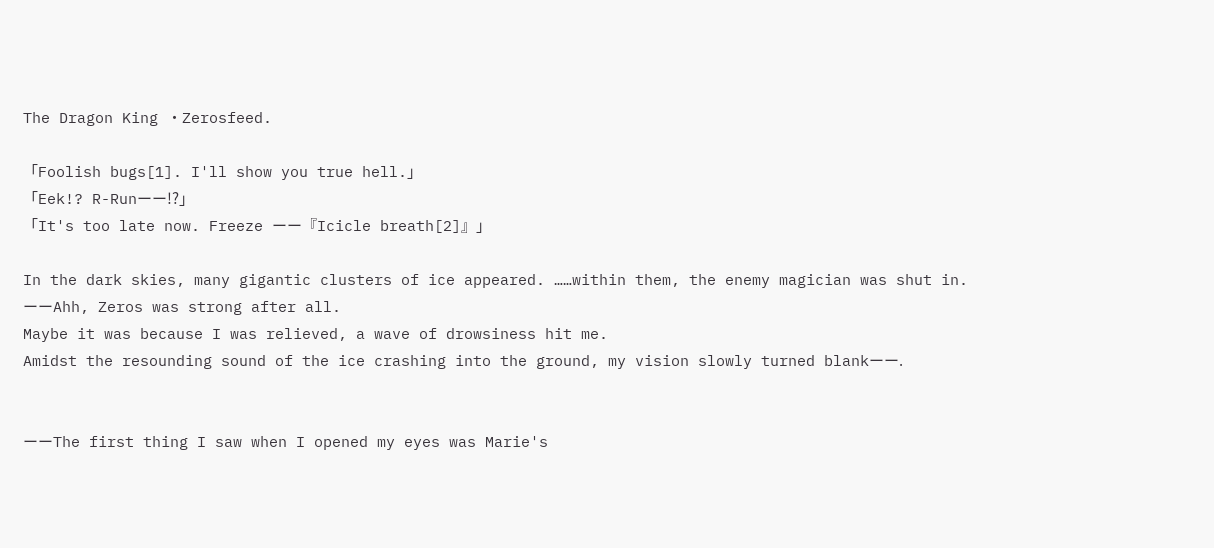The Dragon King ・Zerosfeed.

「Foolish bugs[1]. I'll show you true hell.」
「Eek!? R-Runーー!?」
「It's too late now. Freeze ーー『Icicle breath[2]』」

In the dark skies, many gigantic clusters of ice appeared. ……within them, the enemy magician was shut in.
ーーAhh, Zeros was strong after all.
Maybe it was because I was relieved, a wave of drowsiness hit me.
Amidst the resounding sound of the ice crashing into the ground, my vision slowly turned blankーー.


ーーThe first thing I saw when I opened my eyes was Marie's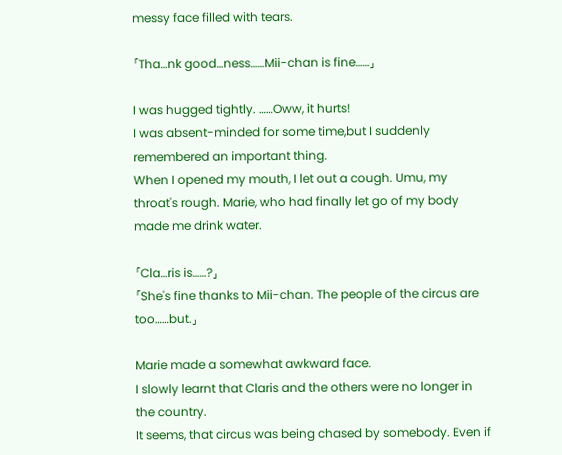messy face filled with tears.

「Tha…nk good…ness……Mii-chan is fine……」

I was hugged tightly. ……Oww, it hurts!
I was absent-minded for some time,but I suddenly remembered an important thing.
When I opened my mouth, I let out a cough. Umu, my throat's rough. Marie, who had finally let go of my body made me drink water.

「Cla…ris is……?」
「She's fine thanks to Mii-chan. The people of the circus are too……but.」

Marie made a somewhat awkward face.
I slowly learnt that Claris and the others were no longer in the country.
It seems, that circus was being chased by somebody. Even if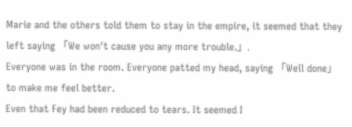Marie and the others told them to stay in the empire, it seemed that they left saying 「We won't cause you any more trouble.」.
Everyone was in the room. Everyone patted my head, saying 「Well done」to make me feel better.
Even that Fey had been reduced to tears. It seemed I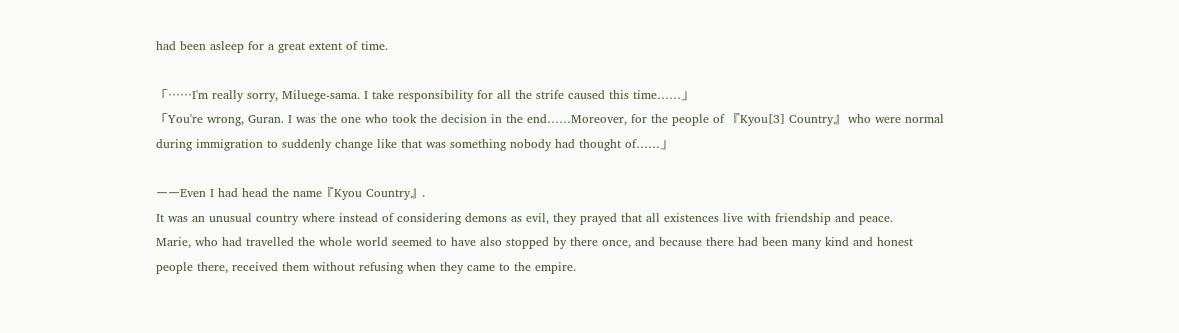had been asleep for a great extent of time.

「……I'm really sorry, Miluege-sama. I take responsibility for all the strife caused this time……」
「You're wrong, Guran. I was the one who took the decision in the end……Moreover, for the people of 『Kyou[3] Country』 who were normal during immigration to suddenly change like that was something nobody had thought of……」

ーーEven I had head the name『Kyou Country』.
It was an unusual country where instead of considering demons as evil, they prayed that all existences live with friendship and peace.
Marie, who had travelled the whole world seemed to have also stopped by there once, and because there had been many kind and honest people there, received them without refusing when they came to the empire.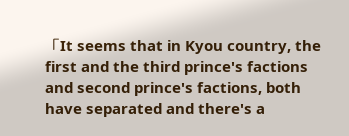「It seems that in Kyou country, the first and the third prince's factions and second prince's factions, both have separated and there's a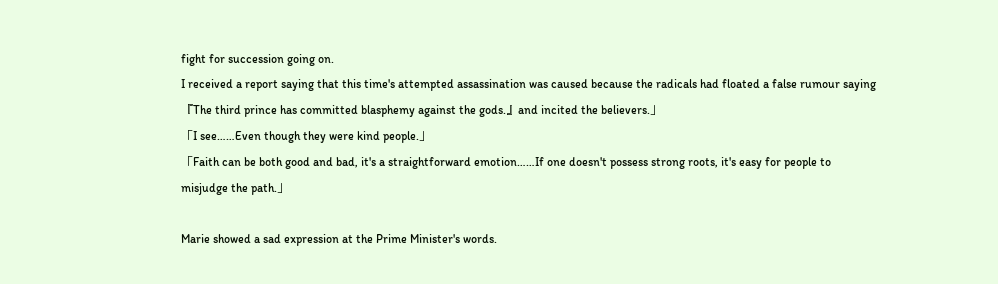fight for succession going on.
I received a report saying that this time's attempted assassination was caused because the radicals had floated a false rumour saying 『The third prince has committed blasphemy against the gods.』and incited the believers.」
「I see……Even though they were kind people.」
「Faith can be both good and bad, it's a straightforward emotion……If one doesn't possess strong roots, it's easy for people to misjudge the path.」

Marie showed a sad expression at the Prime Minister's words.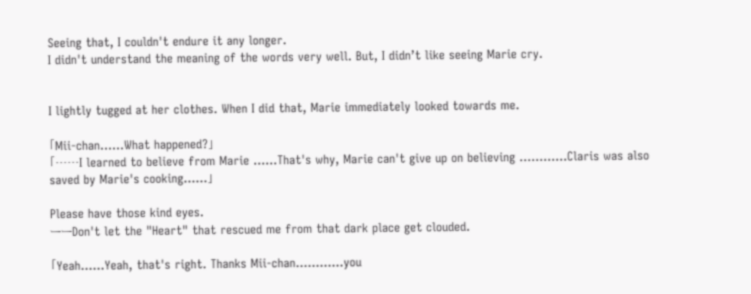Seeing that, I couldn't endure it any longer.
I didn't understand the meaning of the words very well. But, I didn’t like seeing Marie cry.


I lightly tugged at her clothes. When I did that, Marie immediately looked towards me.

「Mii-chan……What happened?」
「……I learned to believe from Marie ……That's why, Marie can't give up on believing …………Claris was also saved by Marie's cooking……」

Please have those kind eyes.
ーーDon't let the "Heart" that rescued me from that dark place get clouded.

「Yeah……Yeah, that's right. Thanks Mii-chan…………you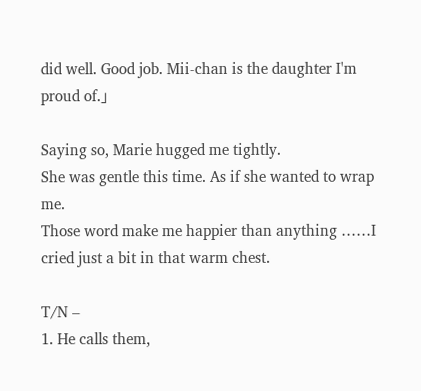did well. Good job. Mii-chan is the daughter I'm proud of.」

Saying so, Marie hugged me tightly.
She was gentle this time. As if she wanted to wrap me.
Those word make me happier than anything ……I cried just a bit in that warm chest.

T/N –
1. He calls them,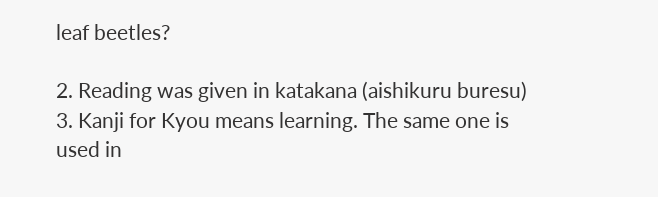leaf beetles?

2. Reading was given in katakana (aishikuru buresu)
3. Kanji for Kyou means learning. The same one is used in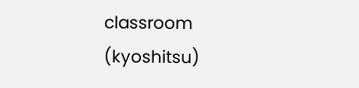classroom (kyoshitsu)